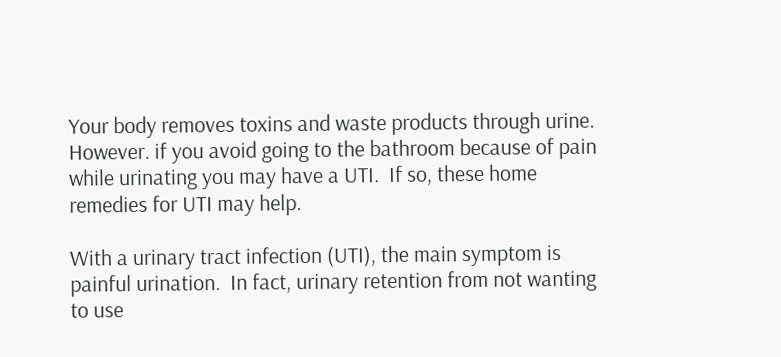Your body removes toxins and waste products through urine.  However. if you avoid going to the bathroom because of pain while urinating you may have a UTI.  If so, these home remedies for UTI may help.

With a urinary tract infection (UTI), the main symptom is painful urination.  In fact, urinary retention from not wanting to use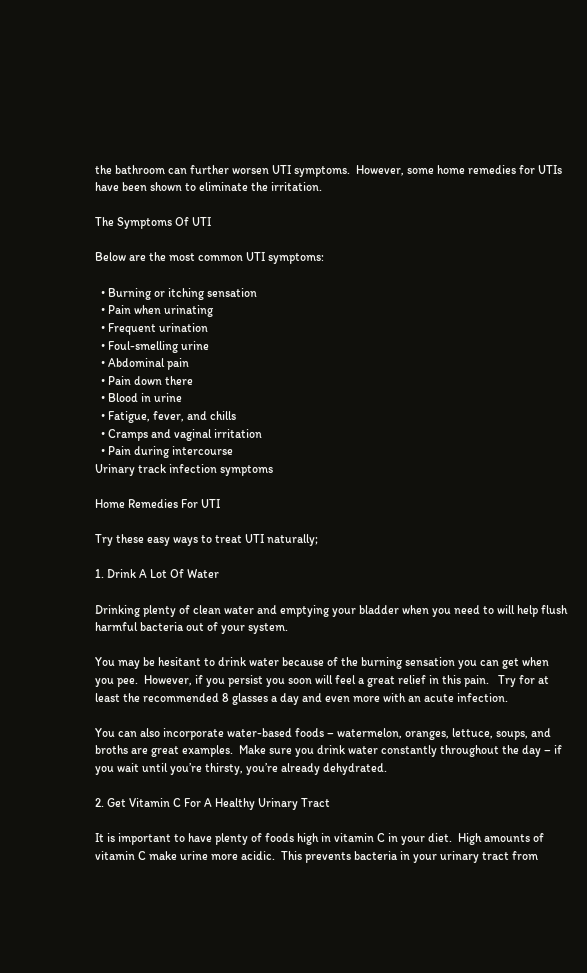the bathroom can further worsen UTI symptoms.  However, some home remedies for UTIs have been shown to eliminate the irritation.

The Symptoms Of UTI

Below are the most common UTI symptoms:

  • Burning or itching sensation
  • Pain when urinating
  • Frequent urination
  • Foul-smelling urine
  • Abdominal pain
  • Pain down there
  • Blood in urine
  • Fatigue, fever, and chills
  • Cramps and vaginal irritation
  • Pain during intercourse
Urinary track infection symptoms

Home Remedies For UTI

Try these easy ways to treat UTI naturally;

1. Drink A Lot Of Water

Drinking plenty of clean water and emptying your bladder when you need to will help flush harmful bacteria out of your system.

You may be hesitant to drink water because of the burning sensation you can get when you pee.  However, if you persist you soon will feel a great relief in this pain.   Try for at least the recommended 8 glasses a day and even more with an acute infection.

You can also incorporate water-based foods – watermelon, oranges, lettuce, soups, and broths are great examples.  Make sure you drink water constantly throughout the day – if you wait until you’re thirsty, you’re already dehydrated.

2. Get Vitamin C For A Healthy Urinary Tract

It is important to have plenty of foods high in vitamin C in your diet.  High amounts of vitamin C make urine more acidic.  This prevents bacteria in your urinary tract from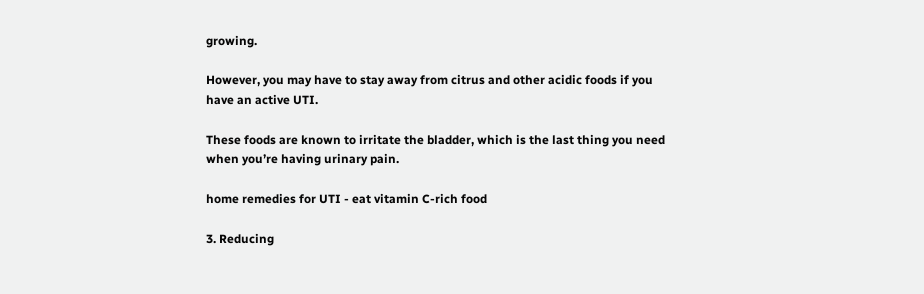growing.

However, you may have to stay away from citrus and other acidic foods if you have an active UTI.

These foods are known to irritate the bladder, which is the last thing you need when you’re having urinary pain.

home remedies for UTI - eat vitamin C-rich food

3. Reducing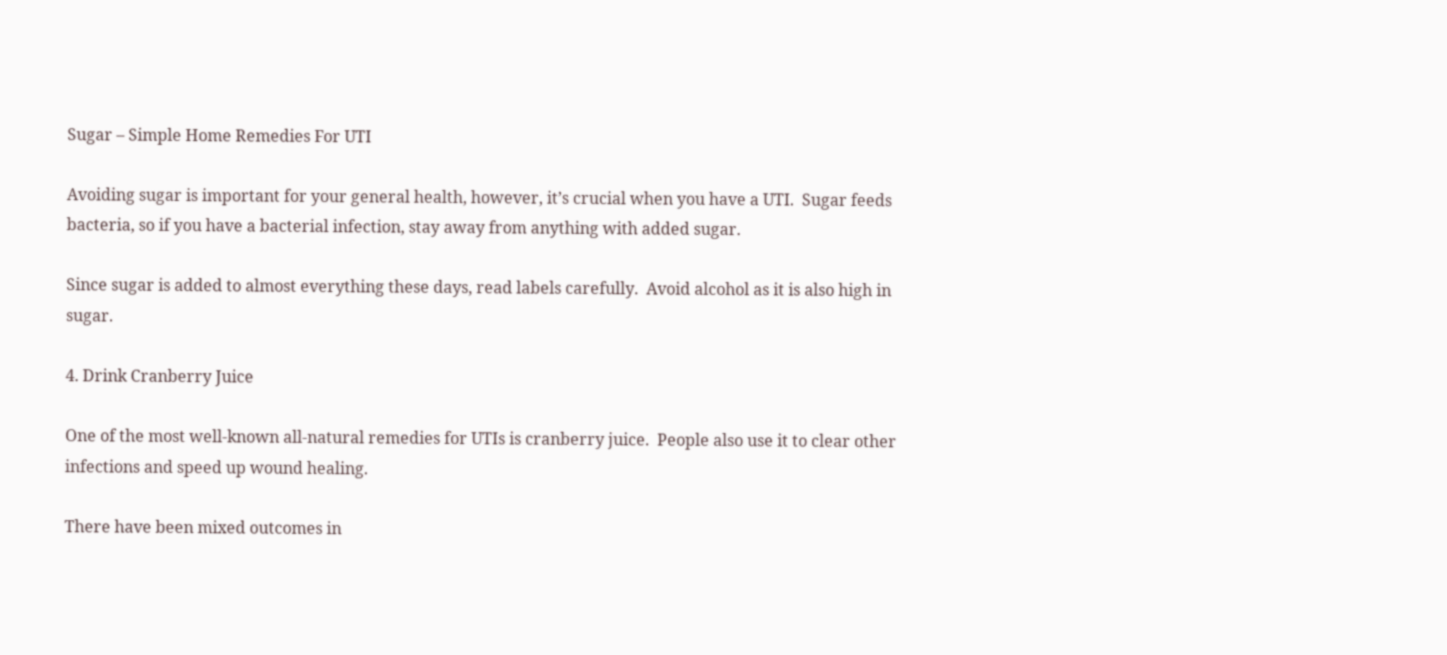Sugar – Simple Home Remedies For UTI

Avoiding sugar is important for your general health, however, it’s crucial when you have a UTI.  Sugar feeds bacteria, so if you have a bacterial infection, stay away from anything with added sugar.

Since sugar is added to almost everything these days, read labels carefully.  Avoid alcohol as it is also high in sugar.

4. Drink Cranberry Juice

One of the most well-known all-natural remedies for UTIs is cranberry juice.  People also use it to clear other infections and speed up wound healing.

There have been mixed outcomes in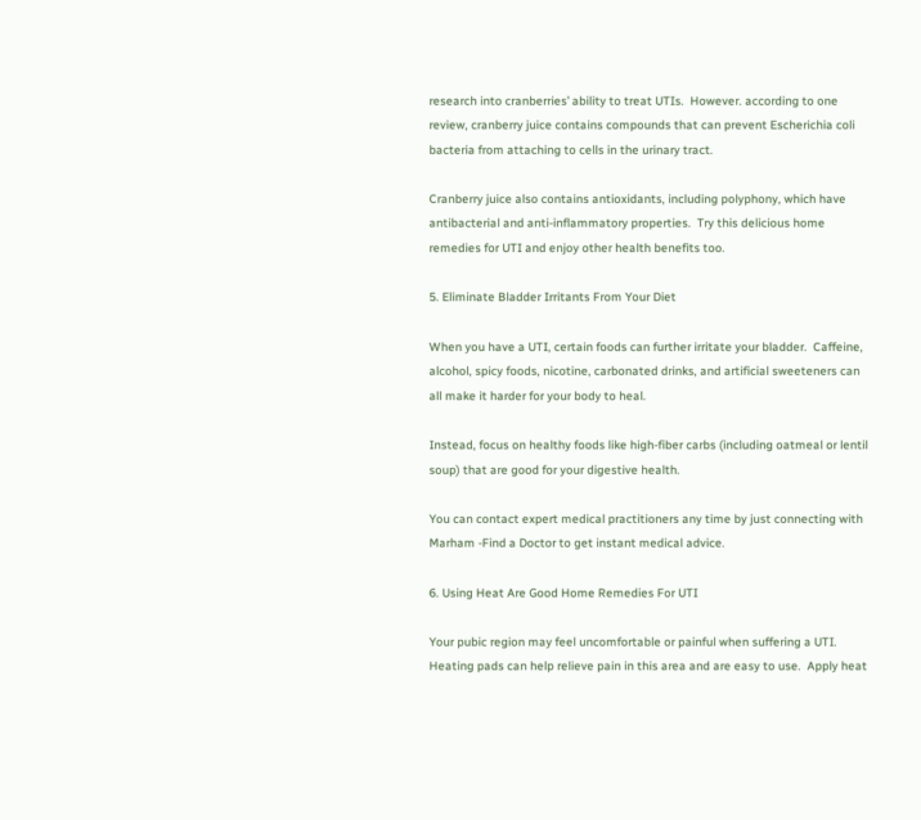research into cranberries’ ability to treat UTIs.  However. according to one review, cranberry juice contains compounds that can prevent Escherichia coli bacteria from attaching to cells in the urinary tract.

Cranberry juice also contains antioxidants, including polyphony, which have antibacterial and anti-inflammatory properties.  Try this delicious home remedies for UTI and enjoy other health benefits too.

5. Eliminate Bladder Irritants From Your Diet

When you have a UTI, certain foods can further irritate your bladder.  Caffeine, alcohol, spicy foods, nicotine, carbonated drinks, and artificial sweeteners can all make it harder for your body to heal.

Instead, focus on healthy foods like high-fiber carbs (including oatmeal or lentil soup) that are good for your digestive health.

You can contact expert medical practitioners any time by just connecting with Marham -Find a Doctor to get instant medical advice.

6. Using Heat Are Good Home Remedies For UTI

Your pubic region may feel uncomfortable or painful when suffering a UTI.  Heating pads can help relieve pain in this area and are easy to use.  Apply heat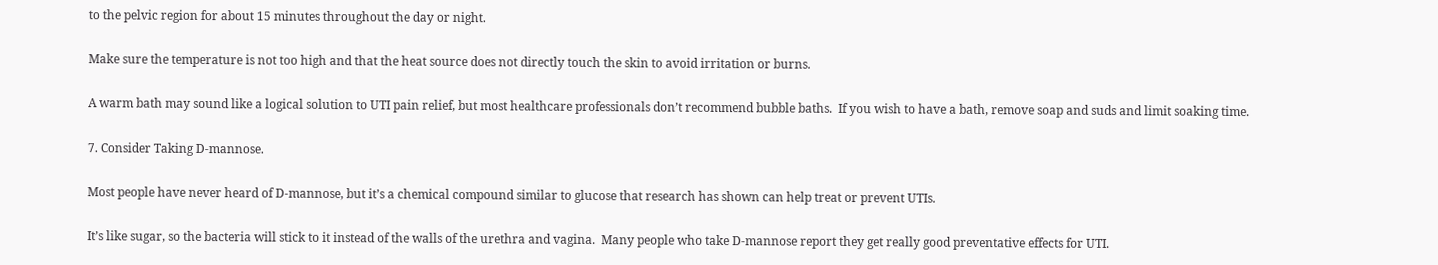to the pelvic region for about 15 minutes throughout the day or night.

Make sure the temperature is not too high and that the heat source does not directly touch the skin to avoid irritation or burns.

A warm bath may sound like a logical solution to UTI pain relief, but most healthcare professionals don’t recommend bubble baths.  If you wish to have a bath, remove soap and suds and limit soaking time.

7. Consider Taking D-mannose.

Most people have never heard of D-mannose, but it’s a chemical compound similar to glucose that research has shown can help treat or prevent UTIs.

It’s like sugar, so the bacteria will stick to it instead of the walls of the urethra and vagina.  Many people who take D-mannose report they get really good preventative effects for UTI.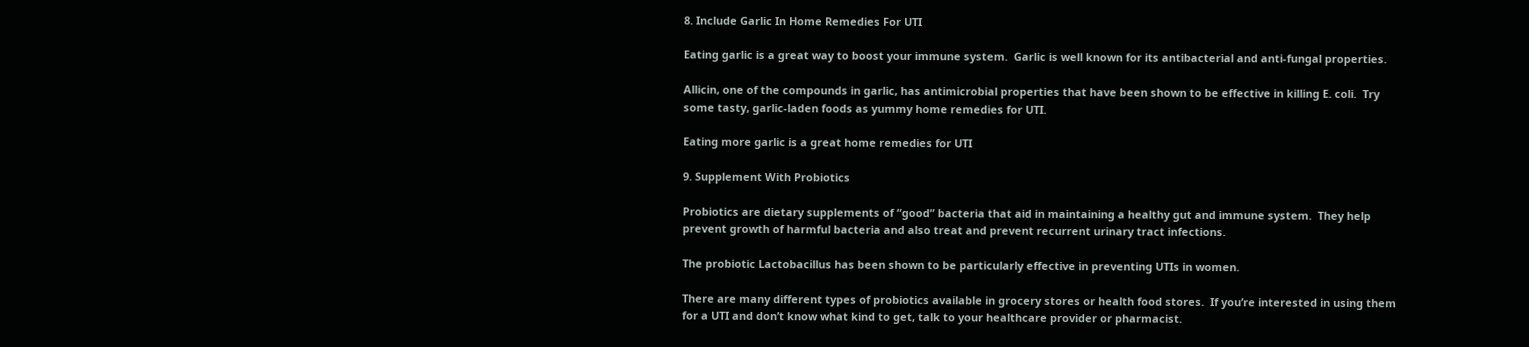8. Include Garlic In Home Remedies For UTI

Eating garlic is a great way to boost your immune system.  Garlic is well known for its antibacterial and anti-fungal properties.

Allicin, one of the compounds in garlic, has antimicrobial properties that have been shown to be effective in killing E. coli.  Try some tasty, garlic-laden foods as yummy home remedies for UTI.

Eating more garlic is a great home remedies for UTI

9. Supplement With Probiotics

Probiotics are dietary supplements of “good” bacteria that aid in maintaining a healthy gut and immune system.  They help prevent growth of harmful bacteria and also treat and prevent recurrent urinary tract infections.

The probiotic Lactobacillus has been shown to be particularly effective in preventing UTIs in women.

There are many different types of probiotics available in grocery stores or health food stores.  If you’re interested in using them for a UTI and don’t know what kind to get, talk to your healthcare provider or pharmacist.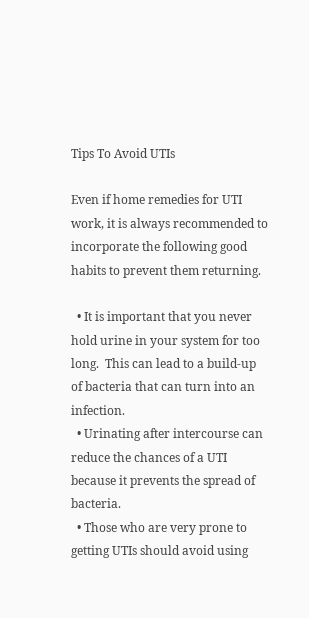Tips To Avoid UTIs

Even if home remedies for UTI work, it is always recommended to incorporate the following good habits to prevent them returning.

  • It is important that you never hold urine in your system for too long.  This can lead to a build-up of bacteria that can turn into an infection.
  • Urinating after intercourse can reduce the chances of a UTI because it prevents the spread of bacteria.
  • Those who are very prone to getting UTIs should avoid using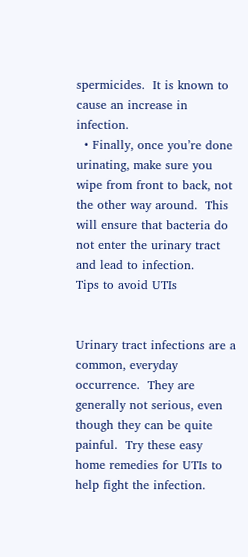spermicides.  It is known to cause an increase in infection.
  • Finally, once you’re done urinating, make sure you wipe from front to back, not the other way around.  This will ensure that bacteria do not enter the urinary tract and lead to infection.
Tips to avoid UTIs


Urinary tract infections are a common, everyday occurrence.  They are generally not serious, even though they can be quite painful.  Try these easy home remedies for UTIs to help fight the infection.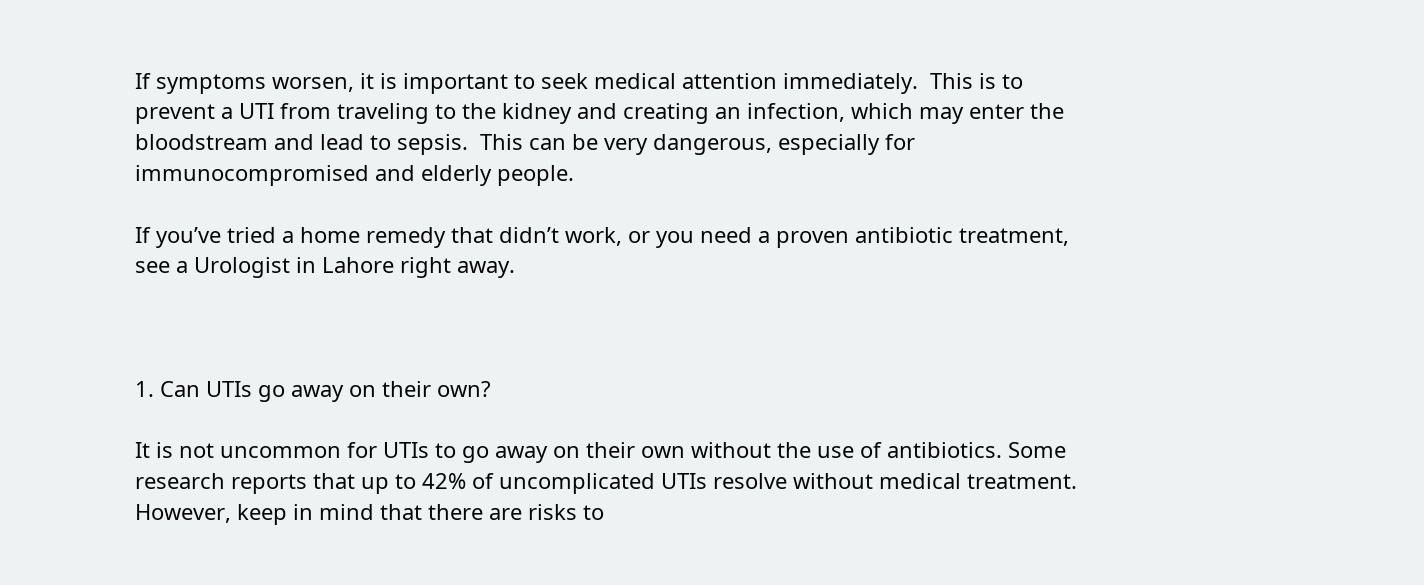If symptoms worsen, it is important to seek medical attention immediately.  This is to prevent a UTI from traveling to the kidney and creating an infection, which may enter the bloodstream and lead to sepsis.  This can be very dangerous, especially for immunocompromised and elderly people.

If you’ve tried a home remedy that didn’t work, or you need a proven antibiotic treatment, see a Urologist in Lahore right away.



1. Can UTIs go away on their own?

It is not uncommon for UTIs to go away on their own without the use of antibiotics. Some research reports that up to 42% of uncomplicated UTIs resolve without medical treatment.  However, keep in mind that there are risks to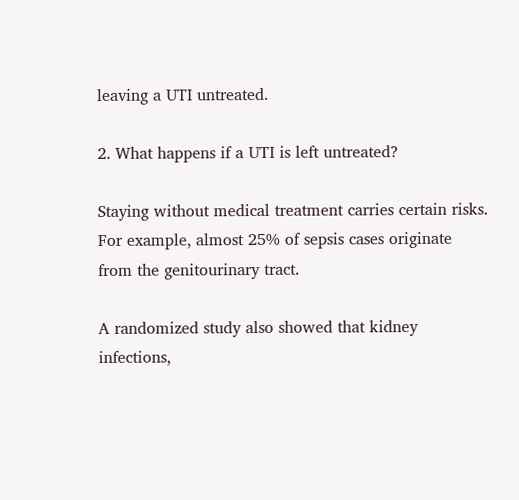leaving a UTI untreated.

2. What happens if a UTI is left untreated?

Staying without medical treatment carries certain risks. For example, almost 25% of sepsis cases originate from the genitourinary tract.

A randomized study also showed that kidney infections,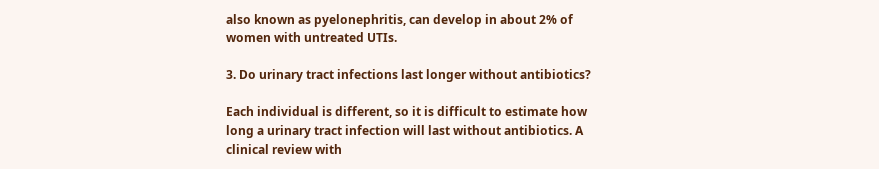also known as pyelonephritis, can develop in about 2% of women with untreated UTIs.

3. Do urinary tract infections last longer without antibiotics?

Each individual is different, so it is difficult to estimate how long a urinary tract infection will last without antibiotics. A clinical review with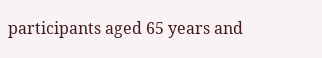participants aged 65 years and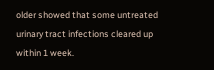older showed that some untreated urinary tract infections cleared up within 1 week.